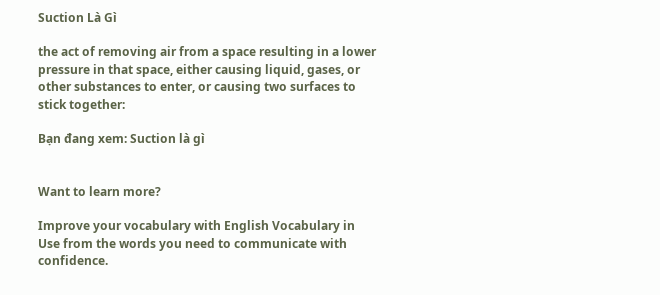Suction Là Gì

the act of removing air from a space resulting in a lower pressure in that space, either causing liquid, gases, or other substances to enter, or causing two surfaces to stick together:

Bạn đang xem: Suction là gì


Want to learn more?

Improve your vocabulary with English Vocabulary in Use from the words you need to communicate with confidence.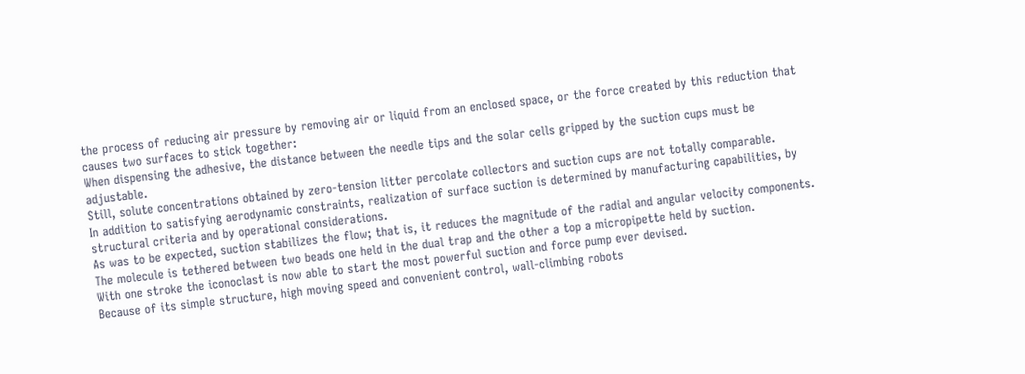the process of reducing air pressure by removing air or liquid from an enclosed space, or the force created by this reduction that causes two surfaces to stick together:
When dispensing the adhesive, the distance between the needle tips and the solar cells gripped by the suction cups must be adjustable.
Still, solute concentrations obtained by zero-tension litter percolate collectors and suction cups are not totally comparable.
In addition to satisfying aerodynamic constraints, realization of surface suction is determined by manufacturing capabilities, by structural criteria and by operational considerations.
As was to be expected, suction stabilizes the flow; that is, it reduces the magnitude of the radial and angular velocity components.
The molecule is tethered between two beads one held in the dual trap and the other a top a micropipette held by suction.
With one stroke the iconoclast is now able to start the most powerful suction and force pump ever devised.
Because of its simple structure, high moving speed and convenient control, wall-climbing robots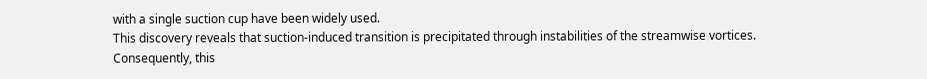with a single suction cup have been widely used.
This discovery reveals that suction-induced transition is precipitated through instabilities of the streamwise vortices.
Consequently, this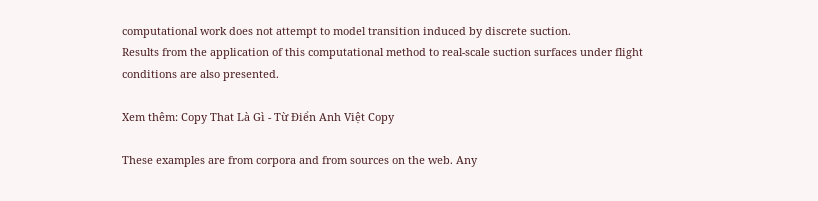computational work does not attempt to model transition induced by discrete suction.
Results from the application of this computational method to real-scale suction surfaces under flight conditions are also presented.

Xem thêm: Copy That Là Gì - Từ Điển Anh Việt Copy

These examples are from corpora and from sources on the web. Any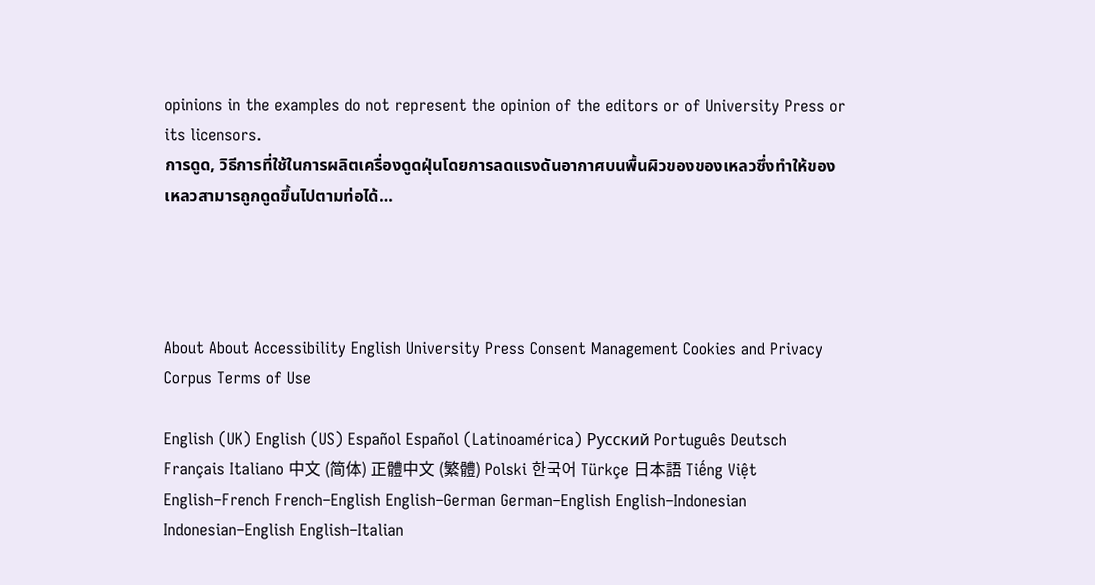opinions in the examples do not represent the opinion of the editors or of University Press or its licensors.
การดูด, วิธีการที่ใช้ในการผลิตเครื่องดูดฝุ่นโดยการลดแรงดันอากาศบนพื้นผิวของของเหลวซึ่งทำให้ของเหลวสามารถูกดูดขึ้นไปตามท่อได้…




About About Accessibility English University Press Consent Management Cookies and Privacy Corpus Terms of Use

English (UK) English (US) Español Español (Latinoamérica) Русский Português Deutsch Français Italiano 中文 (简体) 正體中文 (繁體) Polski 한국어 Türkçe 日本語 Tiếng Việt
English–French French–English English–German German–English English–Indonesian Indonesian–English English–Italian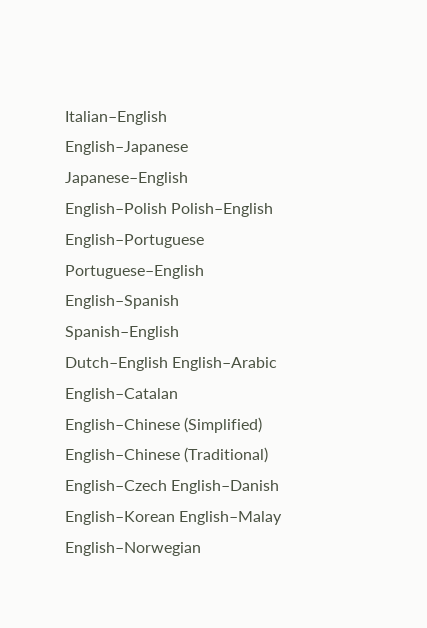Italian–English English–Japanese Japanese–English English–Polish Polish–English English–Portuguese Portuguese–English English–Spanish Spanish–English
Dutch–English English–Arabic English–Catalan English–Chinese (Simplified) English–Chinese (Traditional) English–Czech English–Danish English–Korean English–Malay English–Norwegian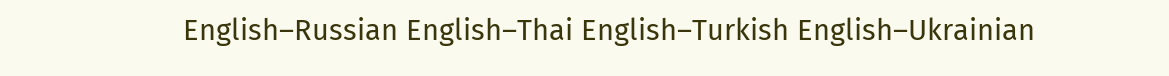English–Russian English–Thai English–Turkish English–Ukrainian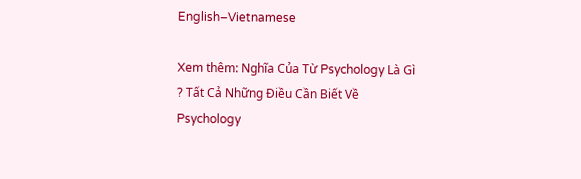English–Vietnamese

Xem thêm: Nghĩa Của Từ Psychology Là Gì ? Tất Cả Những Điều Cần Biết Về Psychology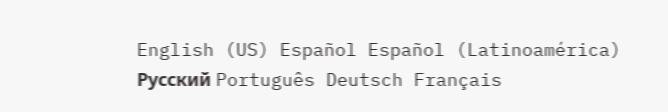English (US) Español Español (Latinoamérica) Русский Português Deutsch Français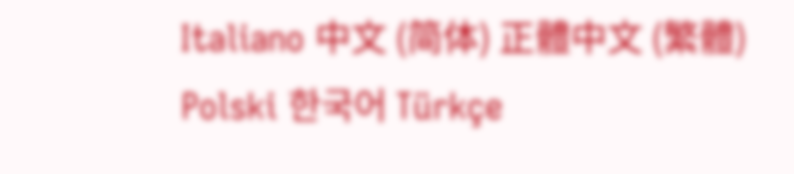Italiano 中文 (简体) 正體中文 (繁體) Polski 한국어 Türkçe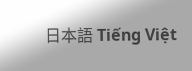日本語 Tiếng Việt